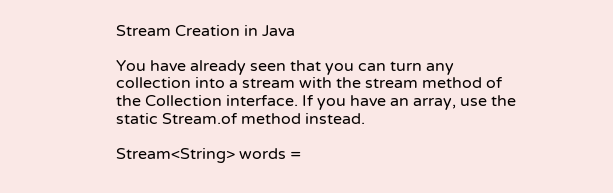Stream Creation in Java

You have already seen that you can turn any collection into a stream with the stream method of the Collection interface. If you have an array, use the static Stream.of method instead.

Stream<String> words =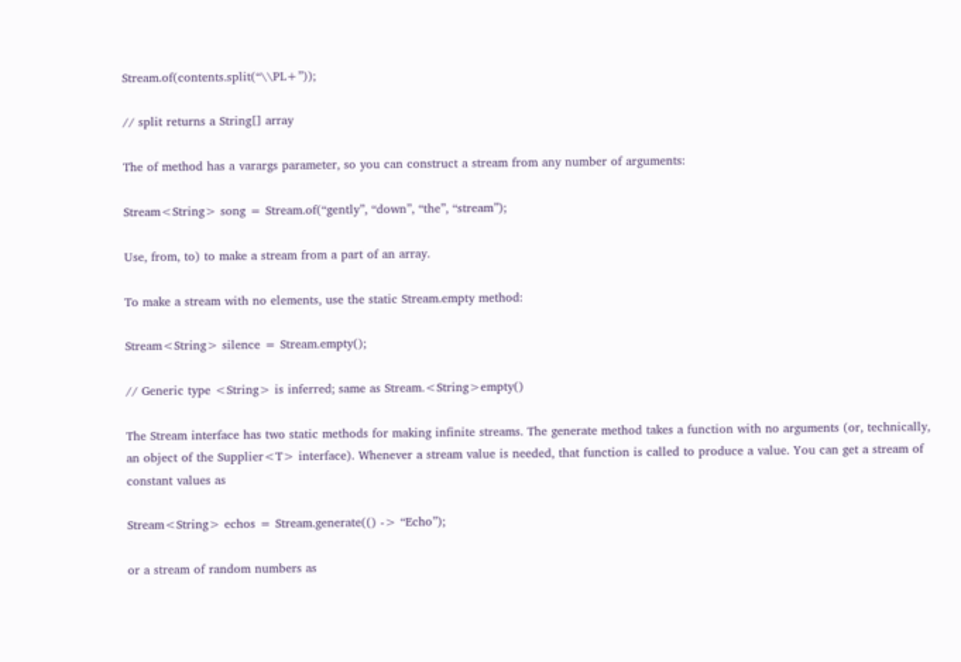Stream.of(contents.split(“\\PL+”));

// split returns a String[] array

The of method has a varargs parameter, so you can construct a stream from any number of arguments:

Stream<String> song = Stream.of(“gently”, “down”, “the”, “stream”);

Use, from, to) to make a stream from a part of an array.

To make a stream with no elements, use the static Stream.empty method:

Stream<String> silence = Stream.empty();

// Generic type <String> is inferred; same as Stream.<String>empty()

The Stream interface has two static methods for making infinite streams. The generate method takes a function with no arguments (or, technically, an object of the Supplier<T> interface). Whenever a stream value is needed, that function is called to produce a value. You can get a stream of constant values as

Stream<String> echos = Stream.generate(() -> “Echo”);

or a stream of random numbers as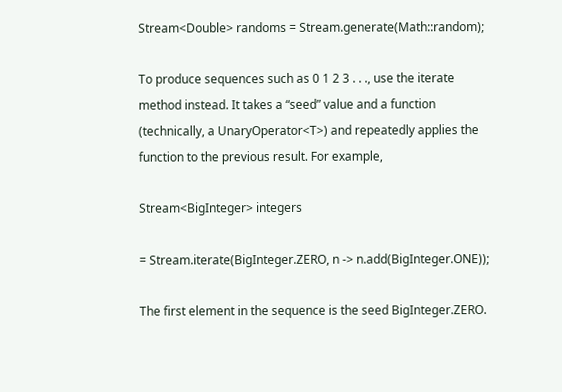Stream<Double> randoms = Stream.generate(Math::random);

To produce sequences such as 0 1 2 3 . . ., use the iterate method instead. It takes a “seed” value and a function (technically, a UnaryOperator<T>) and repeatedly applies the function to the previous result. For example,

Stream<BigInteger> integers

= Stream.iterate(BigInteger.ZERO, n -> n.add(BigInteger.ONE));

The first element in the sequence is the seed BigInteger.ZERO.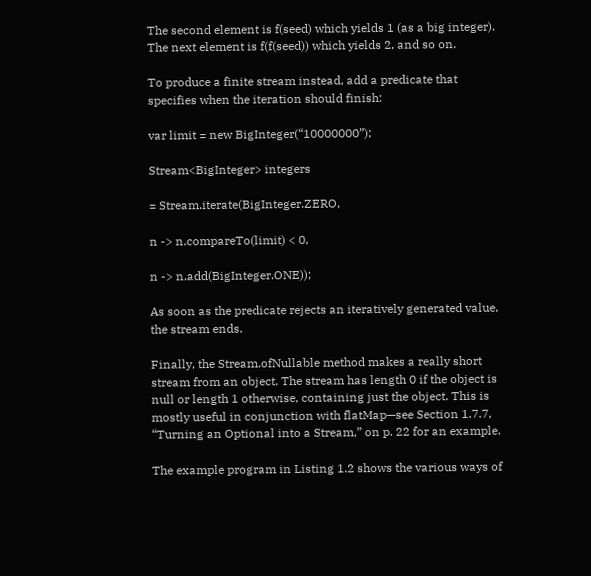The second element is f(seed) which yields 1 (as a big integer). The next element is f(f(seed)) which yields 2, and so on.

To produce a finite stream instead, add a predicate that specifies when the iteration should finish:

var limit = new BigInteger(“10000000”);

Stream<BigInteger> integers

= Stream.iterate(BigInteger.ZERO,

n -> n.compareTo(limit) < 0,

n -> n.add(BigInteger.ONE));

As soon as the predicate rejects an iteratively generated value, the stream ends.

Finally, the Stream.ofNullable method makes a really short stream from an object. The stream has length 0 if the object is null or length 1 otherwise, containing just the object. This is mostly useful in conjunction with flatMap—see Section 1.7.7, “Turning an Optional into a Stream,” on p. 22 for an example.

The example program in Listing 1.2 shows the various ways of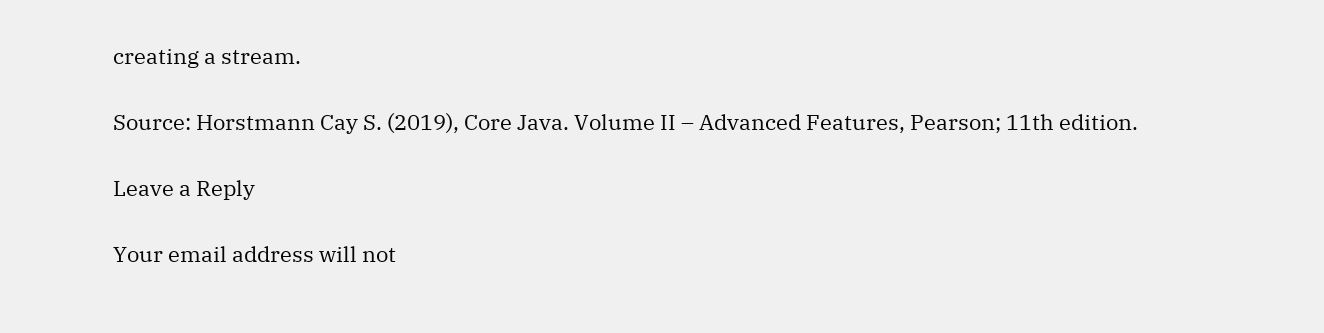creating a stream.

Source: Horstmann Cay S. (2019), Core Java. Volume II – Advanced Features, Pearson; 11th edition.

Leave a Reply

Your email address will not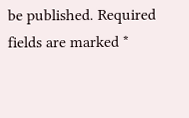be published. Required fields are marked *